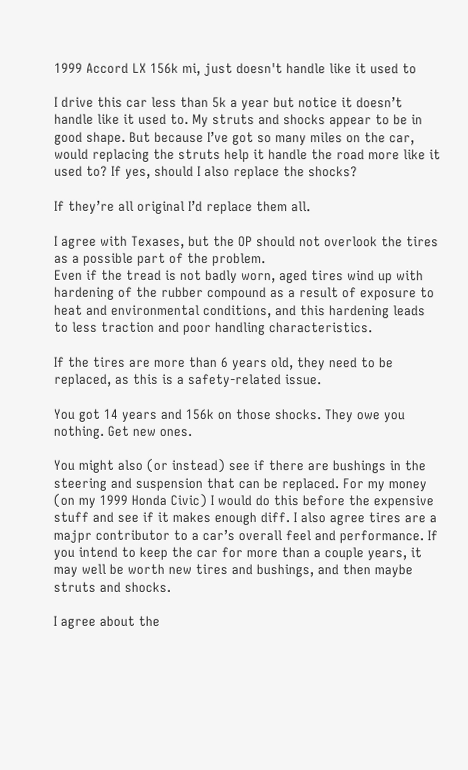1999 Accord LX 156k mi, just doesn't handle like it used to

I drive this car less than 5k a year but notice it doesn’t handle like it used to. My struts and shocks appear to be in good shape. But because I’ve got so many miles on the car, would replacing the struts help it handle the road more like it used to? If yes, should I also replace the shocks?

If they’re all original I’d replace them all.

I agree with Texases, but the OP should not overlook the tires as a possible part of the problem.
Even if the tread is not badly worn, aged tires wind up with hardening of the rubber compound as a result of exposure to heat and environmental conditions, and this hardening leads to less traction and poor handling characteristics.

If the tires are more than 6 years old, they need to be replaced, as this is a safety-related issue.

You got 14 years and 156k on those shocks. They owe you nothing. Get new ones.

You might also (or instead) see if there are bushings in the steering and suspension that can be replaced. For my money (on my 1999 Honda Civic) I would do this before the expensive stuff and see if it makes enough diff. I also agree tires are a majpr contributor to a car’s overall feel and performance. If you intend to keep the car for more than a couple years, it may well be worth new tires and bushings, and then maybe struts and shocks.

I agree about the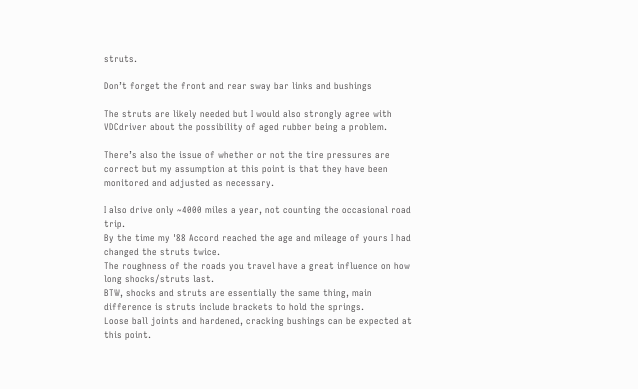struts.

Don’t forget the front and rear sway bar links and bushings

The struts are likely needed but I would also strongly agree with VDCdriver about the possibility of aged rubber being a problem.

There’s also the issue of whether or not the tire pressures are correct but my assumption at this point is that they have been monitored and adjusted as necessary.

I also drive only ~4000 miles a year, not counting the occasional road trip.
By the time my '88 Accord reached the age and mileage of yours I had changed the struts twice.
The roughness of the roads you travel have a great influence on how long shocks/struts last.
BTW, shocks and struts are essentially the same thing, main difference is struts include brackets to hold the springs.
Loose ball joints and hardened, cracking bushings can be expected at this point.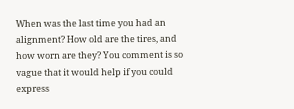When was the last time you had an alignment? How old are the tires, and how worn are they? You comment is so vague that it would help if you could express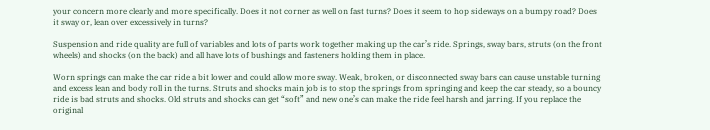your concern more clearly and more specifically. Does it not corner as well on fast turns? Does it seem to hop sideways on a bumpy road? Does it sway or, lean over excessively in turns?

Suspension and ride quality are full of variables and lots of parts work together making up the car’s ride. Springs, sway bars, struts (on the front wheels) and shocks (on the back) and all have lots of bushings and fasteners holding them in place.

Worn springs can make the car ride a bit lower and could allow more sway. Weak, broken, or disconnected sway bars can cause unstable turning and excess lean and body roll in the turns. Struts and shocks main job is to stop the springs from springing and keep the car steady, so a bouncy ride is bad struts and shocks. Old struts and shocks can get “soft” and new one’s can make the ride feel harsh and jarring. If you replace the original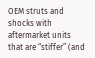OEM struts and shocks with aftermarket units that are “stiffer” (and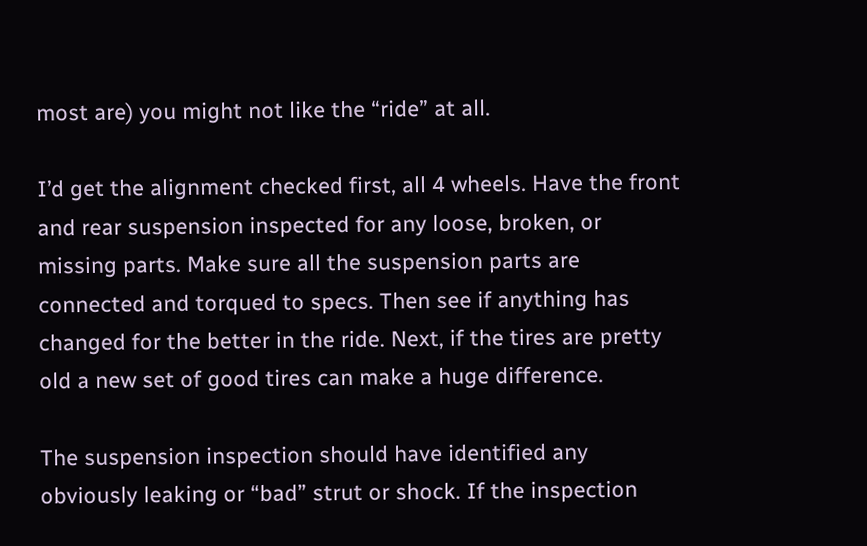most are) you might not like the “ride” at all.

I’d get the alignment checked first, all 4 wheels. Have the front and rear suspension inspected for any loose, broken, or missing parts. Make sure all the suspension parts are connected and torqued to specs. Then see if anything has changed for the better in the ride. Next, if the tires are pretty old a new set of good tires can make a huge difference.

The suspension inspection should have identified any obviously leaking or “bad” strut or shock. If the inspection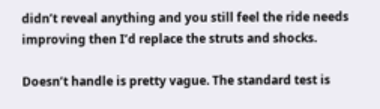didn’t reveal anything and you still feel the ride needs improving then I’d replace the struts and shocks.

Doesn’t handle is pretty vague. The standard test is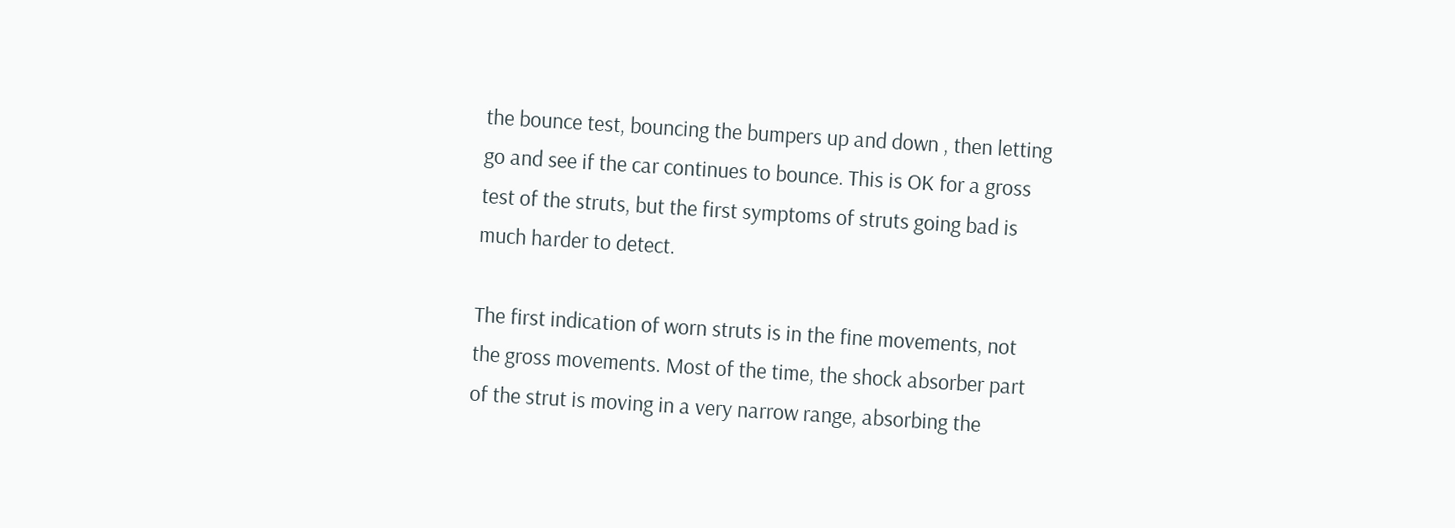the bounce test, bouncing the bumpers up and down , then letting go and see if the car continues to bounce. This is OK for a gross test of the struts, but the first symptoms of struts going bad is much harder to detect.

The first indication of worn struts is in the fine movements, not the gross movements. Most of the time, the shock absorber part of the strut is moving in a very narrow range, absorbing the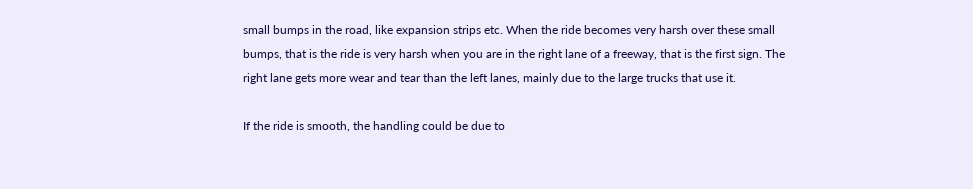small bumps in the road, like expansion strips etc. When the ride becomes very harsh over these small bumps, that is the ride is very harsh when you are in the right lane of a freeway, that is the first sign. The right lane gets more wear and tear than the left lanes, mainly due to the large trucks that use it.

If the ride is smooth, the handling could be due to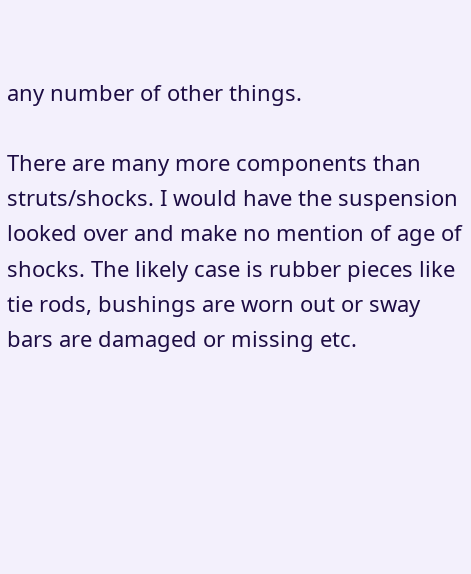any number of other things.

There are many more components than struts/shocks. I would have the suspension looked over and make no mention of age of shocks. The likely case is rubber pieces like tie rods, bushings are worn out or sway bars are damaged or missing etc.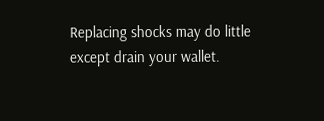Replacing shocks may do little except drain your wallet.